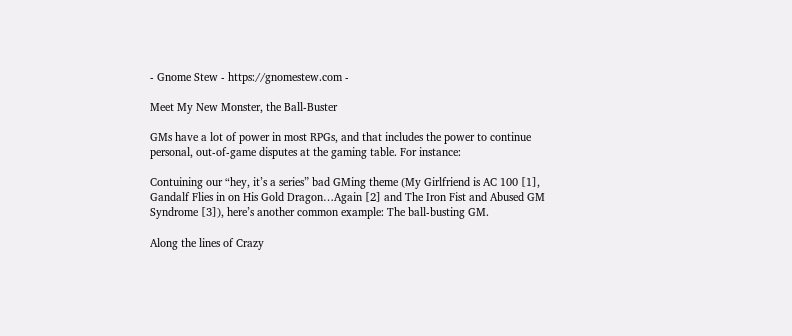- Gnome Stew - https://gnomestew.com -

Meet My New Monster, the Ball-Buster

GMs have a lot of power in most RPGs, and that includes the power to continue personal, out-of-game disputes at the gaming table. For instance:

Contuining our “hey, it’s a series” bad GMing theme (My Girlfriend is AC 100 [1], Gandalf Flies in on His Gold Dragon…Again [2] and The Iron Fist and Abused GM Syndrome [3]), here’s another common example: The ball-busting GM.

Along the lines of Crazy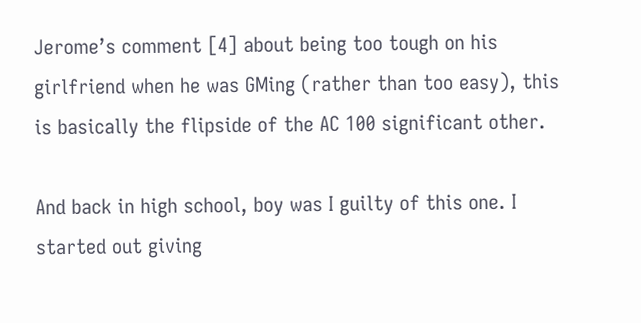Jerome’s comment [4] about being too tough on his girlfriend when he was GMing (rather than too easy), this is basically the flipside of the AC 100 significant other.

And back in high school, boy was I guilty of this one. I started out giving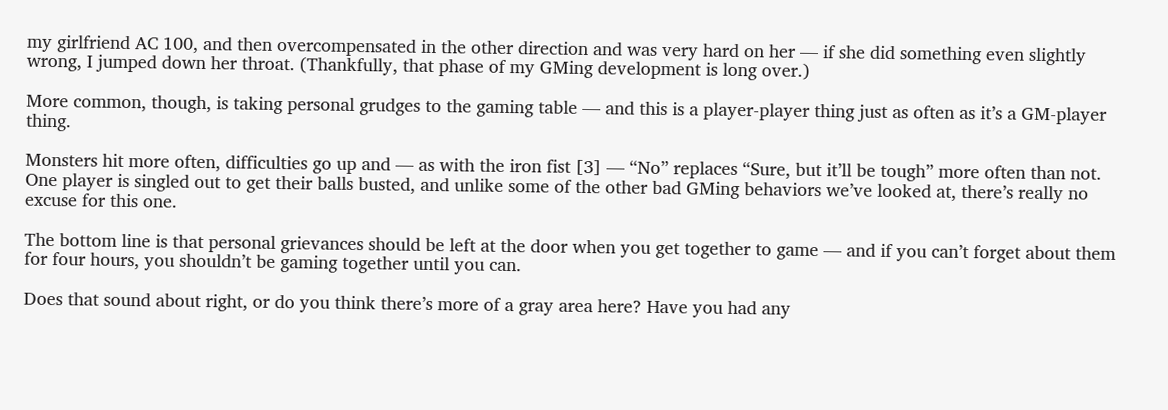my girlfriend AC 100, and then overcompensated in the other direction and was very hard on her — if she did something even slightly wrong, I jumped down her throat. (Thankfully, that phase of my GMing development is long over.)

More common, though, is taking personal grudges to the gaming table — and this is a player-player thing just as often as it’s a GM-player thing.

Monsters hit more often, difficulties go up and — as with the iron fist [3] — “No” replaces “Sure, but it’ll be tough” more often than not. One player is singled out to get their balls busted, and unlike some of the other bad GMing behaviors we’ve looked at, there’s really no excuse for this one.

The bottom line is that personal grievances should be left at the door when you get together to game — and if you can’t forget about them for four hours, you shouldn’t be gaming together until you can.

Does that sound about right, or do you think there’s more of a gray area here? Have you had any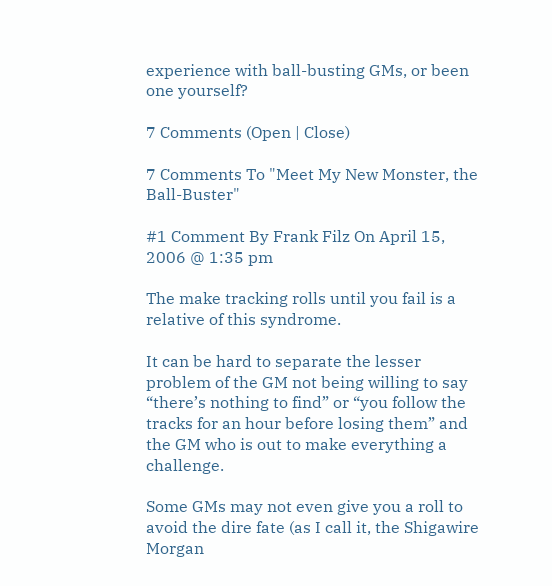experience with ball-busting GMs, or been one yourself?

7 Comments (Open | Close)

7 Comments To "Meet My New Monster, the Ball-Buster"

#1 Comment By Frank Filz On April 15, 2006 @ 1:35 pm

The make tracking rolls until you fail is a relative of this syndrome.

It can be hard to separate the lesser problem of the GM not being willing to say “there’s nothing to find” or “you follow the tracks for an hour before losing them” and the GM who is out to make everything a challenge.

Some GMs may not even give you a roll to avoid the dire fate (as I call it, the Shigawire Morgan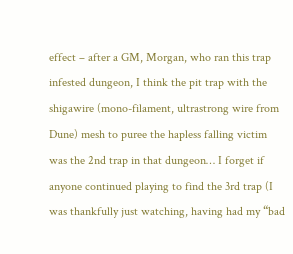effect – after a GM, Morgan, who ran this trap infested dungeon, I think the pit trap with the shigawire (mono-filament, ultrastrong wire from Dune) mesh to puree the hapless falling victim was the 2nd trap in that dungeon… I forget if anyone continued playing to find the 3rd trap (I was thankfully just watching, having had my “bad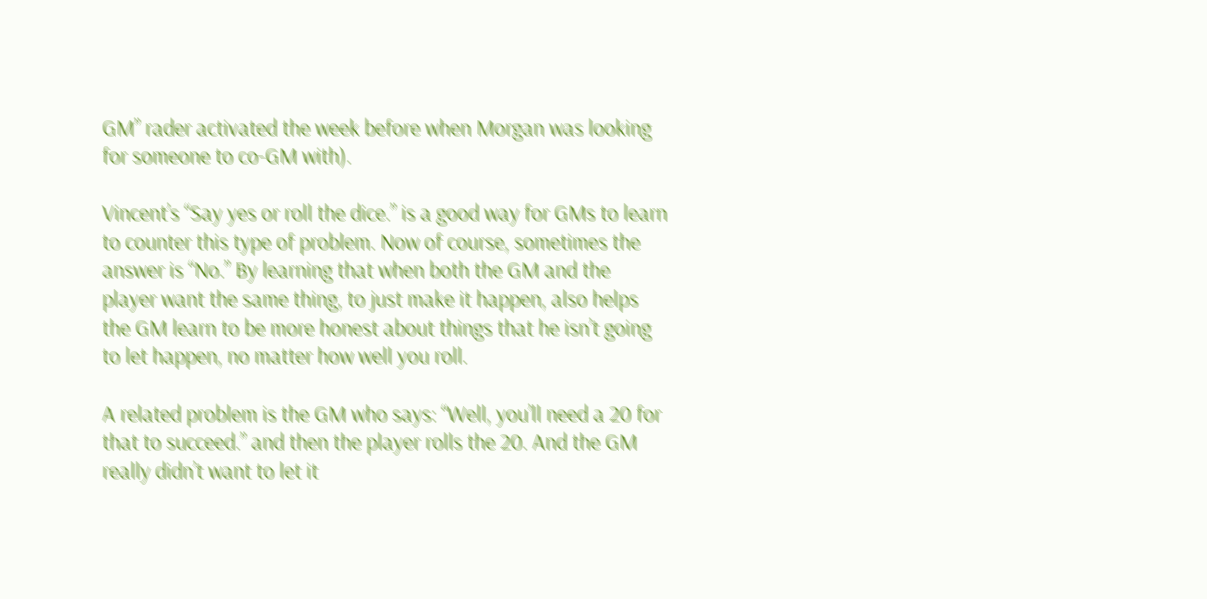GM” rader activated the week before when Morgan was looking for someone to co-GM with).

Vincent’s “Say yes or roll the dice.” is a good way for GMs to learn to counter this type of problem. Now of course, sometimes the answer is “No.” By learning that when both the GM and the player want the same thing, to just make it happen, also helps the GM learn to be more honest about things that he isn’t going to let happen, no matter how well you roll.

A related problem is the GM who says: “Well, you’ll need a 20 for that to succeed.” and then the player rolls the 20. And the GM really didn’t want to let it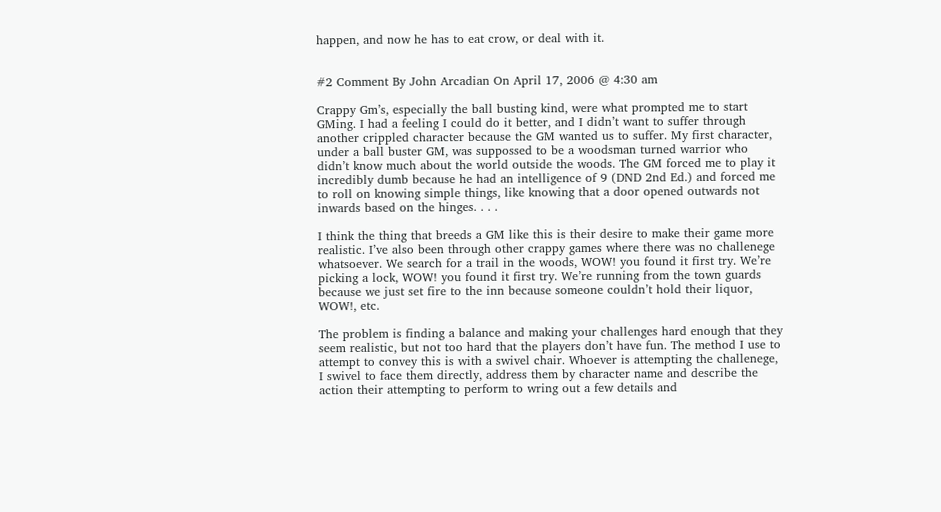happen, and now he has to eat crow, or deal with it.


#2 Comment By John Arcadian On April 17, 2006 @ 4:30 am

Crappy Gm’s, especially the ball busting kind, were what prompted me to start GMing. I had a feeling I could do it better, and I didn’t want to suffer through another crippled character because the GM wanted us to suffer. My first character, under a ball buster GM, was suppossed to be a woodsman turned warrior who didn’t know much about the world outside the woods. The GM forced me to play it incredibly dumb because he had an intelligence of 9 (DND 2nd Ed.) and forced me to roll on knowing simple things, like knowing that a door opened outwards not inwards based on the hinges. . . .

I think the thing that breeds a GM like this is their desire to make their game more realistic. I’ve also been through other crappy games where there was no challenege whatsoever. We search for a trail in the woods, WOW! you found it first try. We’re picking a lock, WOW! you found it first try. We’re running from the town guards because we just set fire to the inn because someone couldn’t hold their liquor, WOW!, etc.

The problem is finding a balance and making your challenges hard enough that they seem realistic, but not too hard that the players don’t have fun. The method I use to attempt to convey this is with a swivel chair. Whoever is attempting the challenege, I swivel to face them directly, address them by character name and describe the action their attempting to perform to wring out a few details and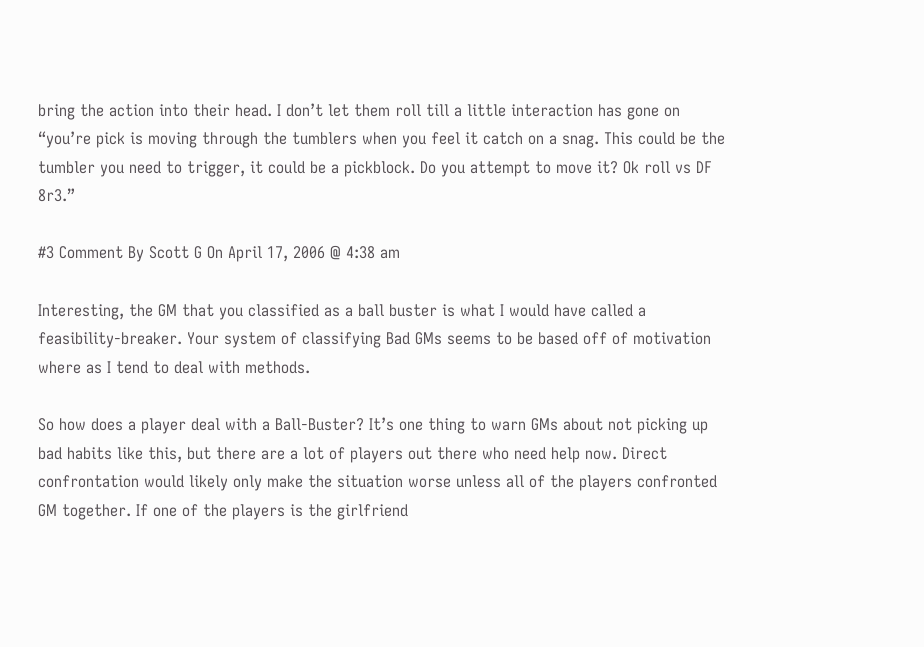bring the action into their head. I don’t let them roll till a little interaction has gone on “you’re pick is moving through the tumblers when you feel it catch on a snag. This could be the tumbler you need to trigger, it could be a pickblock. Do you attempt to move it? Ok roll vs DF 8r3.”

#3 Comment By Scott G On April 17, 2006 @ 4:38 am

Interesting, the GM that you classified as a ball buster is what I would have called a feasibility-breaker. Your system of classifying Bad GMs seems to be based off of motivation where as I tend to deal with methods.

So how does a player deal with a Ball-Buster? It’s one thing to warn GMs about not picking up bad habits like this, but there are a lot of players out there who need help now. Direct confrontation would likely only make the situation worse unless all of the players confronted GM together. If one of the players is the girlfriend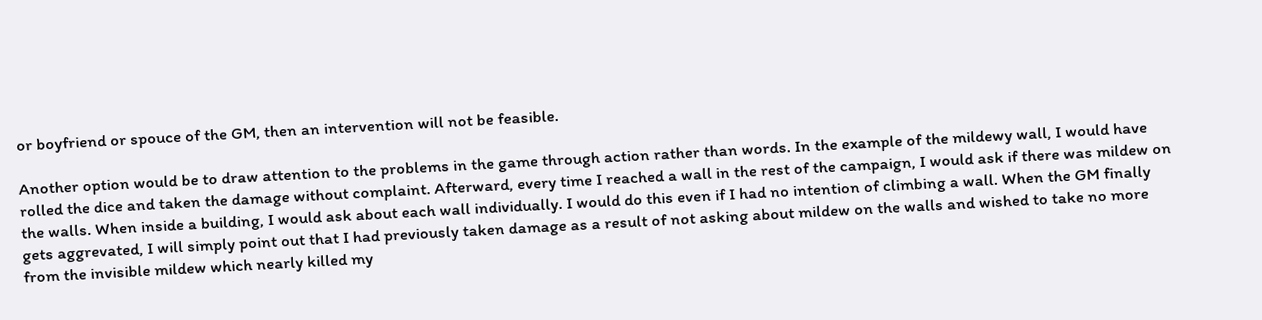or boyfriend or spouce of the GM, then an intervention will not be feasible.

Another option would be to draw attention to the problems in the game through action rather than words. In the example of the mildewy wall, I would have rolled the dice and taken the damage without complaint. Afterward, every time I reached a wall in the rest of the campaign, I would ask if there was mildew on the walls. When inside a building, I would ask about each wall individually. I would do this even if I had no intention of climbing a wall. When the GM finally gets aggrevated, I will simply point out that I had previously taken damage as a result of not asking about mildew on the walls and wished to take no more from the invisible mildew which nearly killed my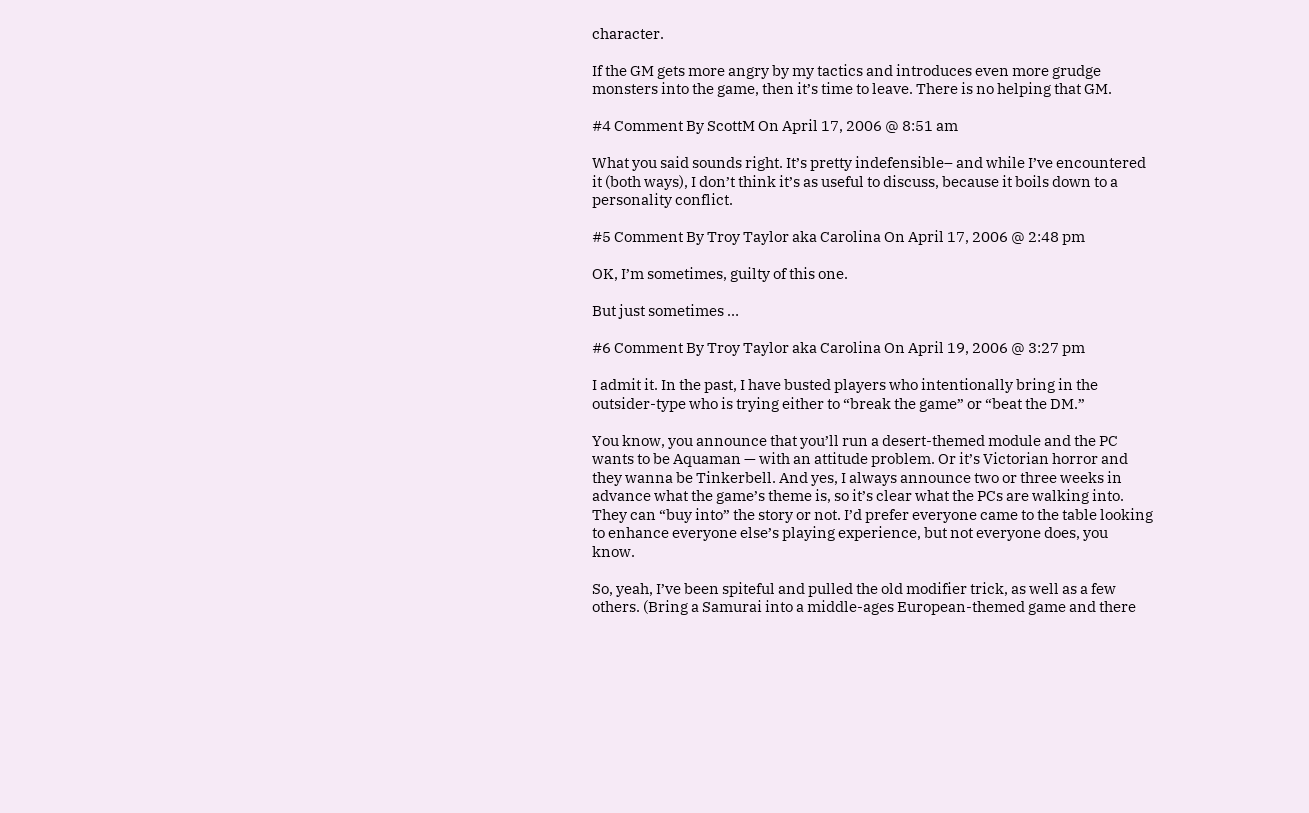character.

If the GM gets more angry by my tactics and introduces even more grudge monsters into the game, then it’s time to leave. There is no helping that GM.

#4 Comment By ScottM On April 17, 2006 @ 8:51 am

What you said sounds right. It’s pretty indefensible– and while I’ve encountered it (both ways), I don’t think it’s as useful to discuss, because it boils down to a personality conflict.

#5 Comment By Troy Taylor aka Carolina On April 17, 2006 @ 2:48 pm

OK, I’m sometimes, guilty of this one.

But just sometimes …

#6 Comment By Troy Taylor aka Carolina On April 19, 2006 @ 3:27 pm

I admit it. In the past, I have busted players who intentionally bring in the outsider-type who is trying either to “break the game” or “beat the DM.”

You know, you announce that you’ll run a desert-themed module and the PC wants to be Aquaman — with an attitude problem. Or it’s Victorian horror and they wanna be Tinkerbell. And yes, I always announce two or three weeks in advance what the game’s theme is, so it’s clear what the PCs are walking into. They can “buy into” the story or not. I’d prefer everyone came to the table looking to enhance everyone else’s playing experience, but not everyone does, you know.

So, yeah, I’ve been spiteful and pulled the old modifier trick, as well as a few others. (Bring a Samurai into a middle-ages European-themed game and there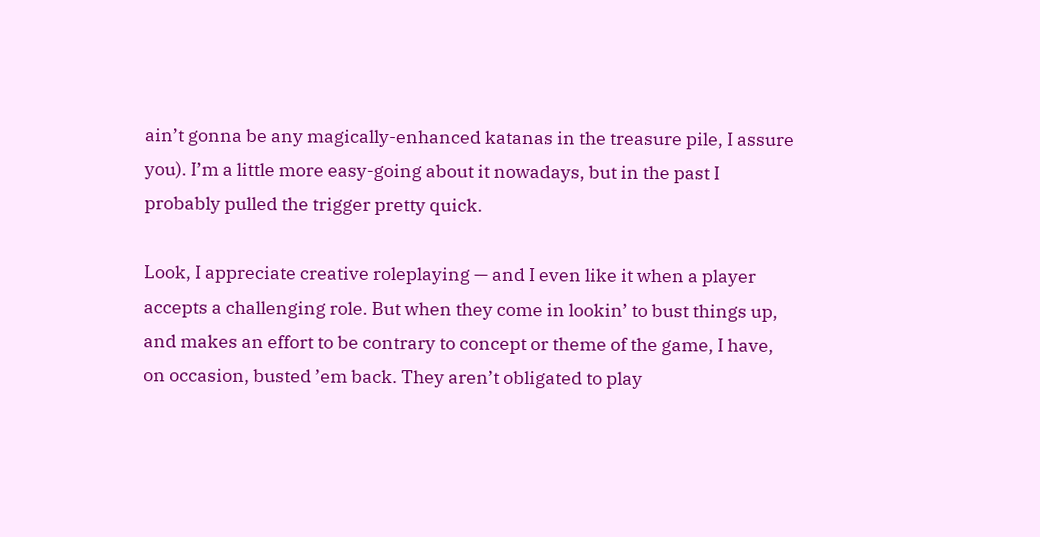ain’t gonna be any magically-enhanced katanas in the treasure pile, I assure you). I’m a little more easy-going about it nowadays, but in the past I probably pulled the trigger pretty quick.

Look, I appreciate creative roleplaying — and I even like it when a player accepts a challenging role. But when they come in lookin’ to bust things up, and makes an effort to be contrary to concept or theme of the game, I have, on occasion, busted ’em back. They aren’t obligated to play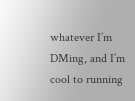whatever I’m DMing, and I’m cool to running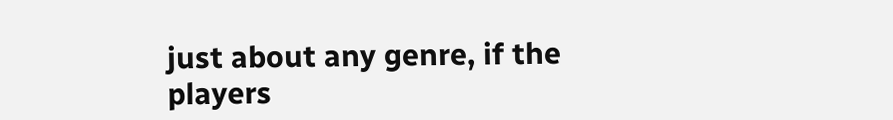just about any genre, if the players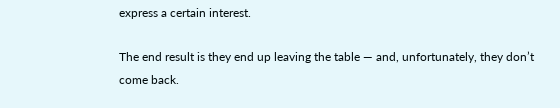express a certain interest.

The end result is they end up leaving the table — and, unfortunately, they don’t come back.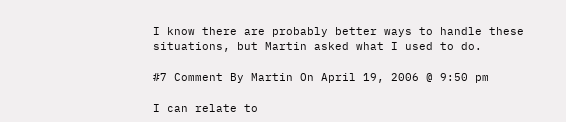I know there are probably better ways to handle these situations, but Martin asked what I used to do.

#7 Comment By Martin On April 19, 2006 @ 9:50 pm

I can relate to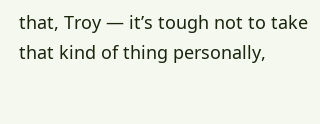that, Troy — it’s tough not to take that kind of thing personally,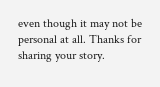even though it may not be personal at all. Thanks for sharing your story.